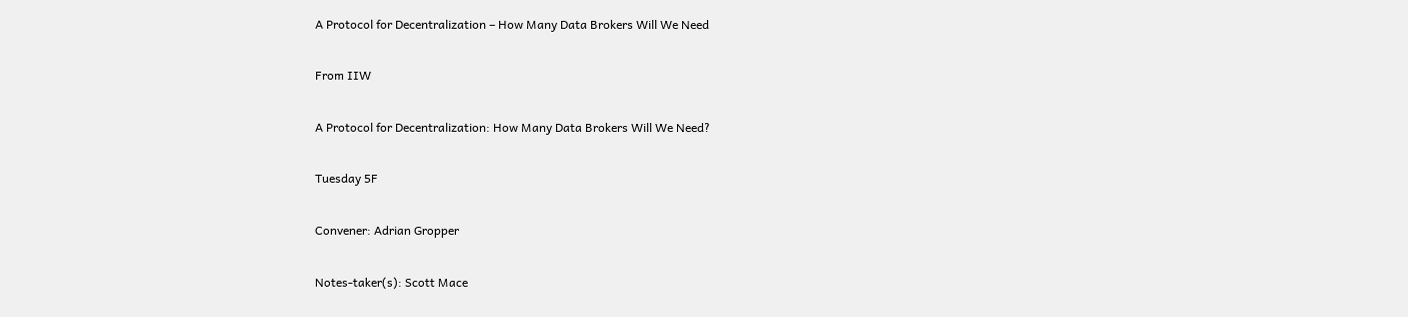A Protocol for Decentralization – How Many Data Brokers Will We Need

From IIW

A Protocol for Decentralization: How Many Data Brokers Will We Need?

Tuesday 5F

Convener: Adrian Gropper

Notes-taker(s): Scott Mace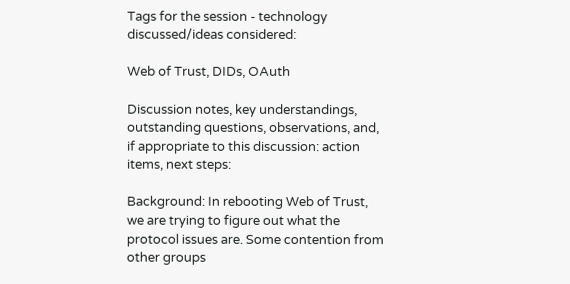Tags for the session - technology discussed/ideas considered:

Web of Trust, DIDs, OAuth

Discussion notes, key understandings, outstanding questions, observations, and, if appropriate to this discussion: action items, next steps:

Background: In rebooting Web of Trust, we are trying to figure out what the protocol issues are. Some contention from other groups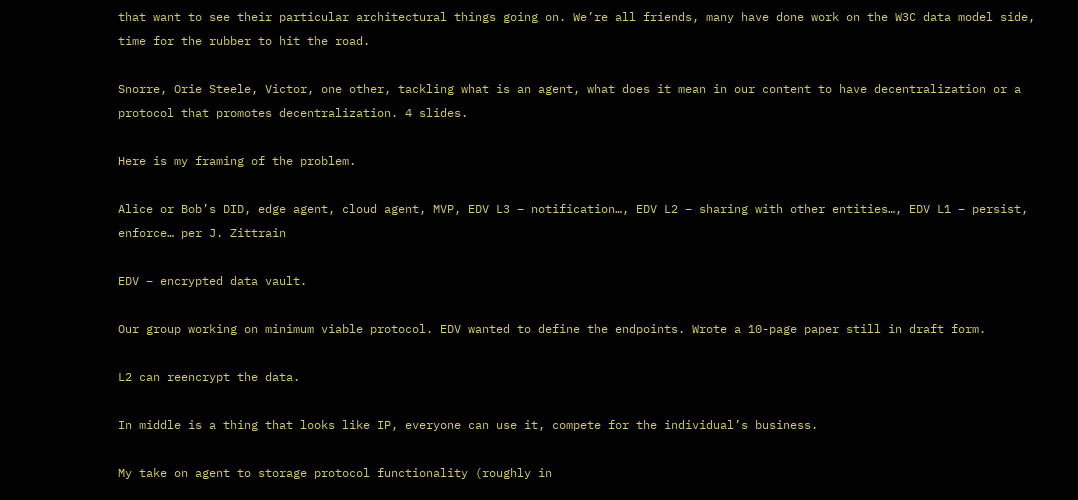that want to see their particular architectural things going on. We’re all friends, many have done work on the W3C data model side, time for the rubber to hit the road.

Snorre, Orie Steele, Victor, one other, tackling what is an agent, what does it mean in our content to have decentralization or a protocol that promotes decentralization. 4 slides.

Here is my framing of the problem.

Alice or Bob’s DID, edge agent, cloud agent, MVP, EDV L3 – notification…, EDV L2 – sharing with other entities…, EDV L1 – persist, enforce… per J. Zittrain

EDV – encrypted data vault.

Our group working on minimum viable protocol. EDV wanted to define the endpoints. Wrote a 10-page paper still in draft form.

L2 can reencrypt the data.

In middle is a thing that looks like IP, everyone can use it, compete for the individual’s business.

My take on agent to storage protocol functionality (roughly in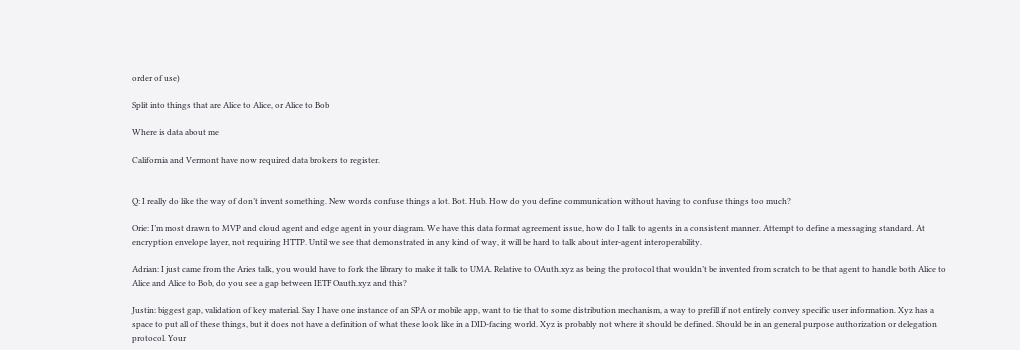order of use)

Split into things that are Alice to Alice, or Alice to Bob

Where is data about me

California and Vermont have now required data brokers to register.


Q: I really do like the way of don’t invent something. New words confuse things a lot. Bot. Hub. How do you define communication without having to confuse things too much?

Orie: I’m most drawn to MVP and cloud agent and edge agent in your diagram. We have this data format agreement issue, how do I talk to agents in a consistent manner. Attempt to define a messaging standard. At encryption envelope layer, not requiring HTTP. Until we see that demonstrated in any kind of way, it will be hard to talk about inter-agent interoperability.

Adrian: I just came from the Aries talk, you would have to fork the library to make it talk to UMA. Relative to OAuth.xyz as being the protocol that wouldn’t be invented from scratch to be that agent to handle both Alice to Alice and Alice to Bob, do you see a gap between IETF Oauth.xyz and this?

Justin: biggest gap, validation of key material. Say I have one instance of an SPA or mobile app, want to tie that to some distribution mechanism, a way to prefill if not entirely convey specific user information. Xyz has a space to put all of these things, but it does not have a definition of what these look like in a DID-facing world. Xyz is probably not where it should be defined. Should be in an general purpose authorization or delegation protocol. Your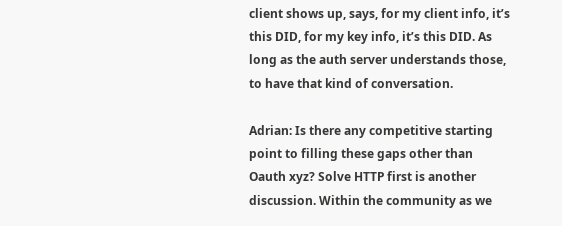client shows up, says, for my client info, it’s this DID, for my key info, it’s this DID. As long as the auth server understands those, to have that kind of conversation.

Adrian: Is there any competitive starting point to filling these gaps other than Oauth xyz? Solve HTTP first is another discussion. Within the community as we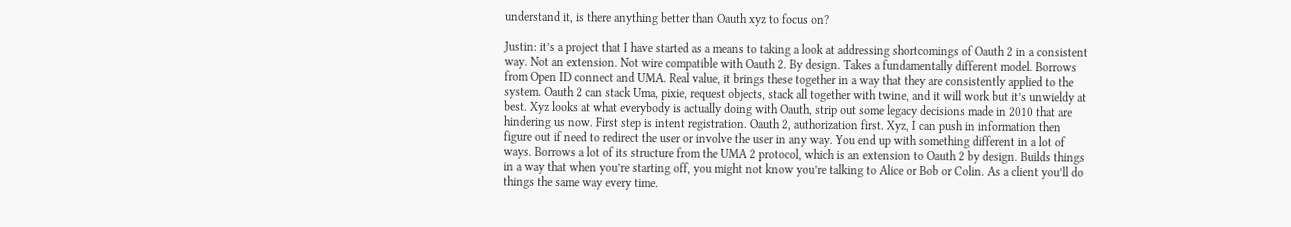understand it, is there anything better than Oauth xyz to focus on?

Justin: it’s a project that I have started as a means to taking a look at addressing shortcomings of Oauth 2 in a consistent way. Not an extension. Not wire compatible with Oauth 2. By design. Takes a fundamentally different model. Borrows from Open ID connect and UMA. Real value, it brings these together in a way that they are consistently applied to the system. Oauth 2 can stack Uma, pixie, request objects, stack all together with twine, and it will work but it’s unwieldy at best. Xyz looks at what everybody is actually doing with Oauth, strip out some legacy decisions made in 2010 that are hindering us now. First step is intent registration. Oauth 2, authorization first. Xyz, I can push in information then figure out if need to redirect the user or involve the user in any way. You end up with something different in a lot of ways. Borrows a lot of its structure from the UMA 2 protocol, which is an extension to Oauth 2 by design. Builds things in a way that when you’re starting off, you might not know you’re talking to Alice or Bob or Colin. As a client you’ll do things the same way every time.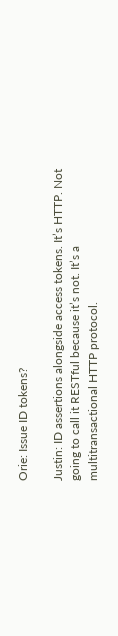Orie: Issue ID tokens?

Justin: ID assertions alongside access tokens. It’s HTTP. Not going to call it RESTful because it’s not. It’s a multitransactional HTTP protocol.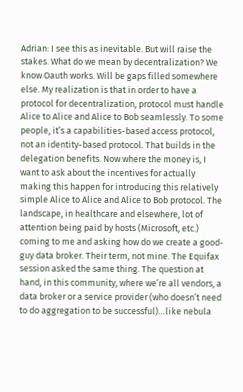Adrian: I see this as inevitable. But will raise the stakes. What do we mean by decentralization? We know Oauth works. Will be gaps filled somewhere else. My realization is that in order to have a protocol for decentralization, protocol must handle Alice to Alice and Alice to Bob seamlessly. To some people, it’s a capabilities-based access protocol, not an identity-based protocol. That builds in the delegation benefits. Now where the money is, I want to ask about the incentives for actually making this happen for introducing this relatively simple Alice to Alice and Alice to Bob protocol. The landscape, in healthcare and elsewhere, lot of attention being paid by hosts (Microsoft, etc.) coming to me and asking how do we create a good-guy data broker. Their term, not mine. The Equifax session asked the same thing. The question at hand, in this community, where we’re all vendors, a data broker or a service provider (who doesn’t need to do aggregation to be successful)…like nebula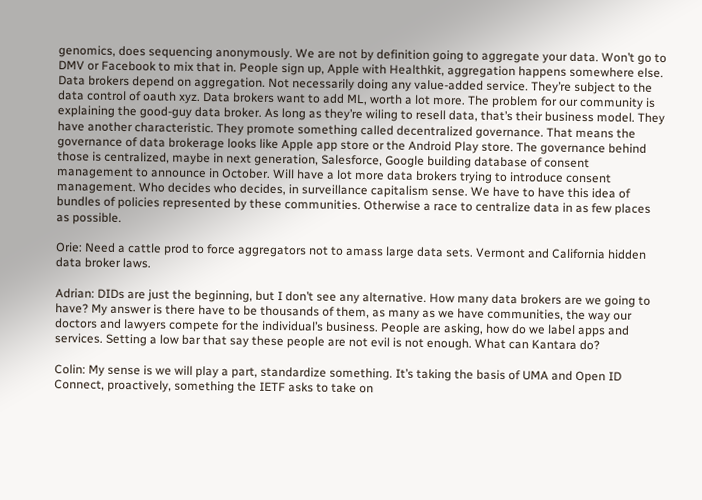genomics, does sequencing anonymously. We are not by definition going to aggregate your data. Won’t go to DMV or Facebook to mix that in. People sign up, Apple with Healthkit, aggregation happens somewhere else. Data brokers depend on aggregation. Not necessarily doing any value-added service. They’re subject to the data control of oauth xyz. Data brokers want to add ML, worth a lot more. The problem for our community is explaining the good-guy data broker. As long as they’re wiling to resell data, that’s their business model. They have another characteristic. They promote something called decentralized governance. That means the governance of data brokerage looks like Apple app store or the Android Play store. The governance behind those is centralized, maybe in next generation, Salesforce, Google building database of consent management to announce in October. Will have a lot more data brokers trying to introduce consent management. Who decides who decides, in surveillance capitalism sense. We have to have this idea of bundles of policies represented by these communities. Otherwise a race to centralize data in as few places as possible.

Orie: Need a cattle prod to force aggregators not to amass large data sets. Vermont and California hidden data broker laws.

Adrian: DIDs are just the beginning, but I don’t see any alternative. How many data brokers are we going to have? My answer is there have to be thousands of them, as many as we have communities, the way our doctors and lawyers compete for the individual’s business. People are asking, how do we label apps and services. Setting a low bar that say these people are not evil is not enough. What can Kantara do?

Colin: My sense is we will play a part, standardize something. It’s taking the basis of UMA and Open ID Connect, proactively, something the IETF asks to take on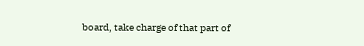board, take charge of that part of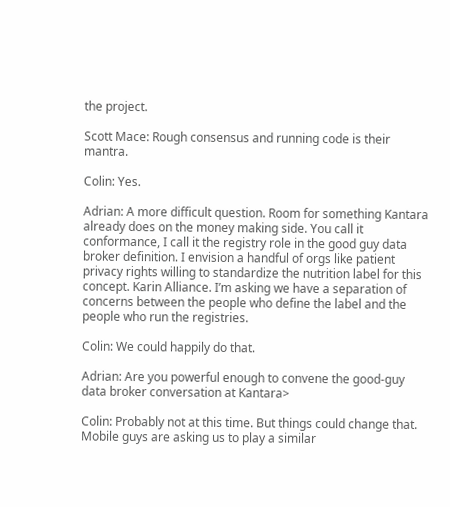the project.

Scott Mace: Rough consensus and running code is their mantra.

Colin: Yes.

Adrian: A more difficult question. Room for something Kantara already does on the money making side. You call it conformance, I call it the registry role in the good guy data broker definition. I envision a handful of orgs like patient privacy rights willing to standardize the nutrition label for this concept. Karin Alliance. I’m asking we have a separation of concerns between the people who define the label and the people who run the registries.

Colin: We could happily do that.

Adrian: Are you powerful enough to convene the good-guy data broker conversation at Kantara>

Colin: Probably not at this time. But things could change that. Mobile guys are asking us to play a similar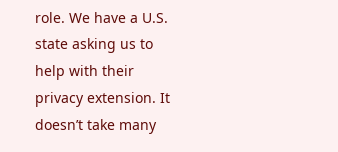role. We have a U.S. state asking us to help with their privacy extension. It doesn’t take many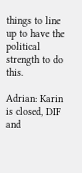things to line up to have the political strength to do this.

Adrian: Karin is closed, DIF and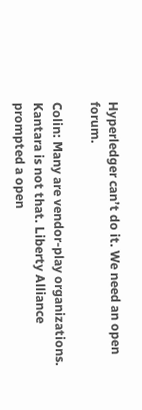Hyperledger can’t do it. We need an open forum.

Colin: Many are vendor-play organizations. Kantara is not that. Liberty Alliance prompted a open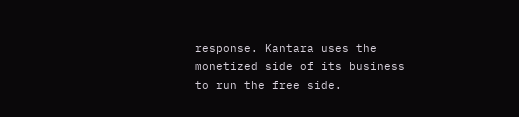response. Kantara uses the monetized side of its business to run the free side.